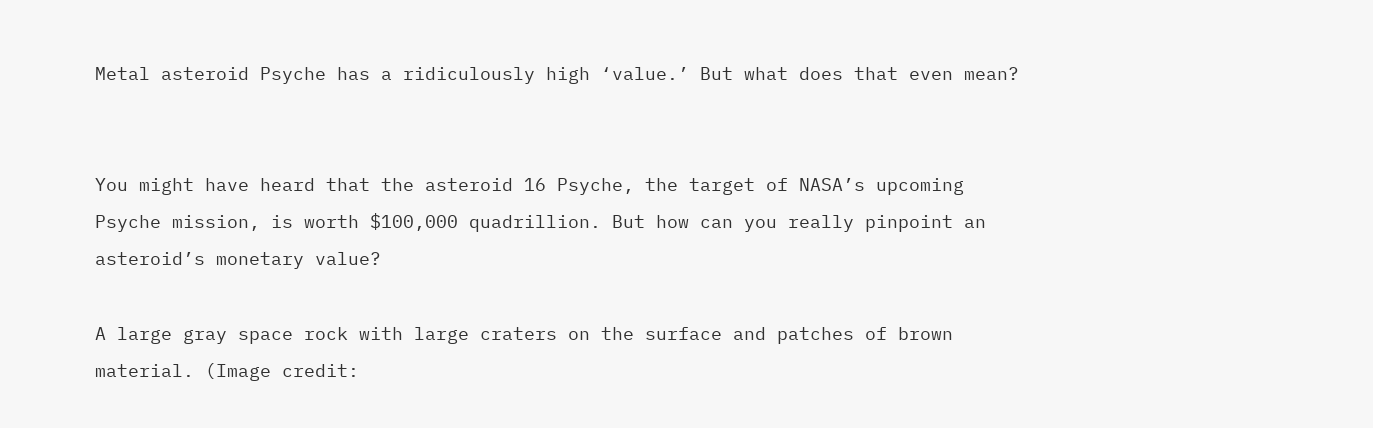Metal asteroid Psyche has a ridiculously high ‘value.’ But what does that even mean?


You might have heard that the asteroid 16 Psyche, the target of NASA’s upcoming Psyche mission, is worth $100,000 quadrillion. But how can you really pinpoint an asteroid’s monetary value?

A large gray space rock with large craters on the surface and patches of brown material. (Image credit: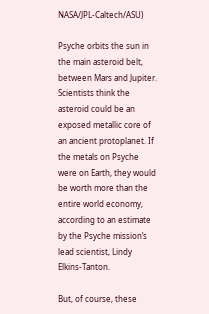NASA/JPL-Caltech/ASU)

Psyche orbits the sun in the main asteroid belt, between Mars and Jupiter. Scientists think the asteroid could be an exposed metallic core of an ancient protoplanet. If the metals on Psyche were on Earth, they would be worth more than the entire world economy, according to an estimate by the Psyche mission’s lead scientist, Lindy Elkins-Tanton.

But, of course, these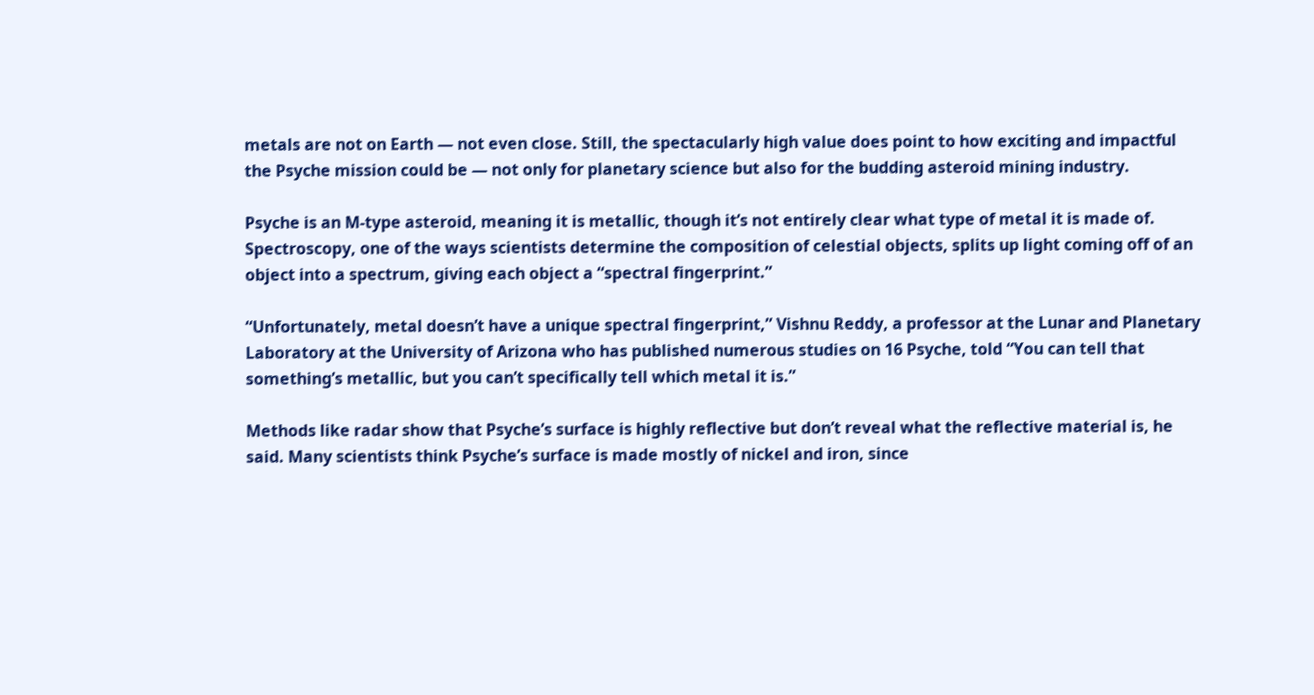metals are not on Earth — not even close. Still, the spectacularly high value does point to how exciting and impactful the Psyche mission could be — not only for planetary science but also for the budding asteroid mining industry.

Psyche is an M-type asteroid, meaning it is metallic, though it’s not entirely clear what type of metal it is made of. Spectroscopy, one of the ways scientists determine the composition of celestial objects, splits up light coming off of an object into a spectrum, giving each object a “spectral fingerprint.”

“Unfortunately, metal doesn’t have a unique spectral fingerprint,” Vishnu Reddy, a professor at the Lunar and Planetary Laboratory at the University of Arizona who has published numerous studies on 16 Psyche, told “You can tell that something’s metallic, but you can’t specifically tell which metal it is.”

Methods like radar show that Psyche’s surface is highly reflective but don’t reveal what the reflective material is, he said. Many scientists think Psyche’s surface is made mostly of nickel and iron, since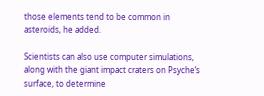those elements tend to be common in asteroids, he added.

Scientists can also use computer simulations, along with the giant impact craters on Psyche’s surface, to determine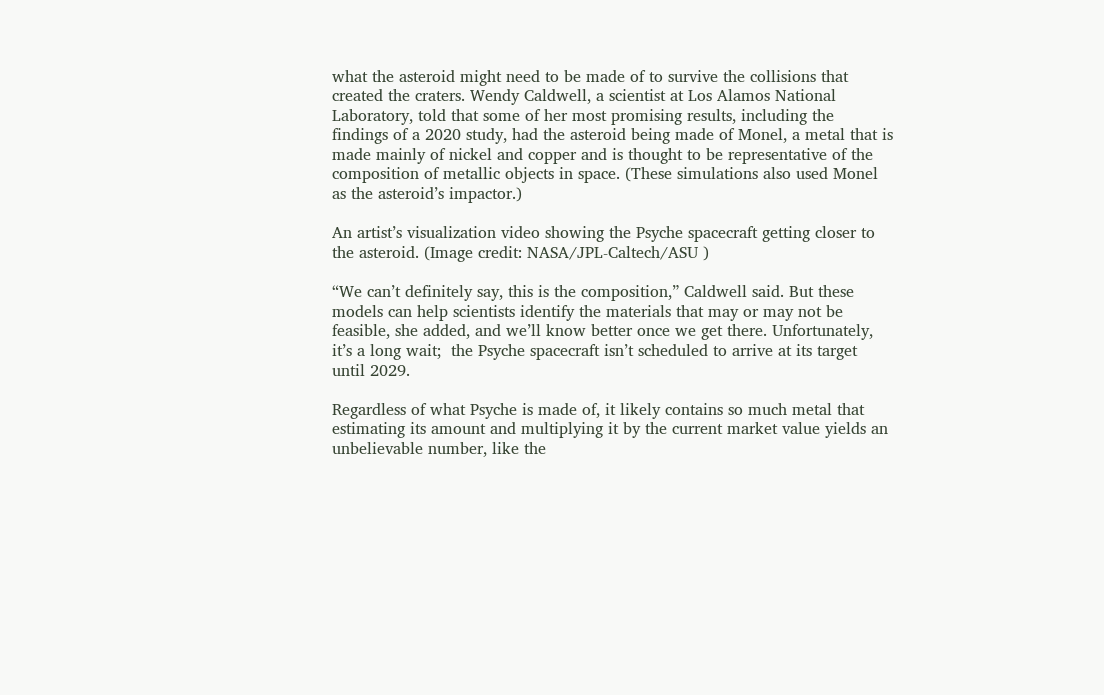what the asteroid might need to be made of to survive the collisions that created the craters. Wendy Caldwell, a scientist at Los Alamos National Laboratory, told that some of her most promising results, including the findings of a 2020 study, had the asteroid being made of Monel, a metal that is made mainly of nickel and copper and is thought to be representative of the composition of metallic objects in space. (These simulations also used Monel as the asteroid’s impactor.)

An artist’s visualization video showing the Psyche spacecraft getting closer to the asteroid. (Image credit: NASA/JPL-Caltech/ASU )

“We can’t definitely say, this is the composition,” Caldwell said. But these models can help scientists identify the materials that may or may not be feasible, she added, and we’ll know better once we get there. Unfortunately, it’s a long wait;  the Psyche spacecraft isn’t scheduled to arrive at its target until 2029.

Regardless of what Psyche is made of, it likely contains so much metal that estimating its amount and multiplying it by the current market value yields an unbelievable number, like the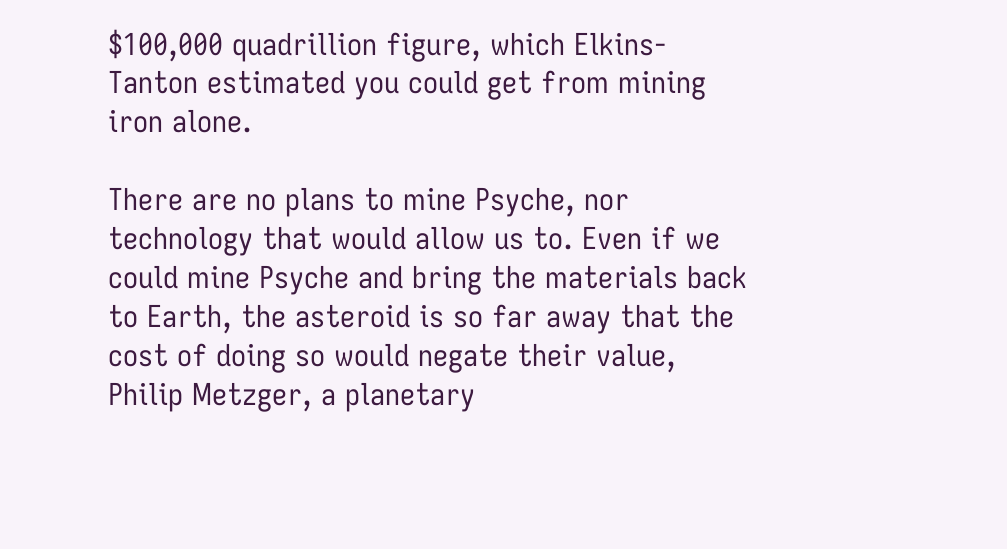$100,000 quadrillion figure, which Elkins-Tanton estimated you could get from mining iron alone.

There are no plans to mine Psyche, nor technology that would allow us to. Even if we could mine Psyche and bring the materials back to Earth, the asteroid is so far away that the cost of doing so would negate their value, Philip Metzger, a planetary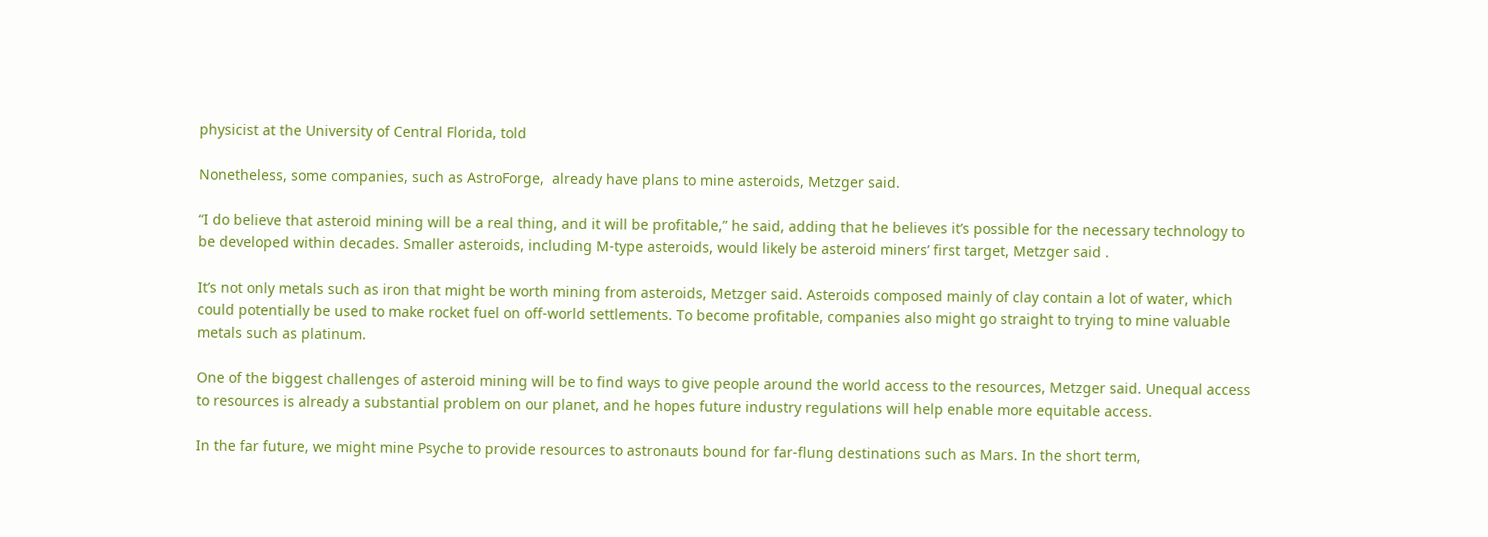physicist at the University of Central Florida, told

Nonetheless, some companies, such as AstroForge,  already have plans to mine asteroids, Metzger said.

“I do believe that asteroid mining will be a real thing, and it will be profitable,” he said, adding that he believes it’s possible for the necessary technology to be developed within decades. Smaller asteroids, including M-type asteroids, would likely be asteroid miners’ first target, Metzger said .

It’s not only metals such as iron that might be worth mining from asteroids, Metzger said. Asteroids composed mainly of clay contain a lot of water, which could potentially be used to make rocket fuel on off-world settlements. To become profitable, companies also might go straight to trying to mine valuable metals such as platinum.

One of the biggest challenges of asteroid mining will be to find ways to give people around the world access to the resources, Metzger said. Unequal access to resources is already a substantial problem on our planet, and he hopes future industry regulations will help enable more equitable access.

In the far future, we might mine Psyche to provide resources to astronauts bound for far-flung destinations such as Mars. In the short term,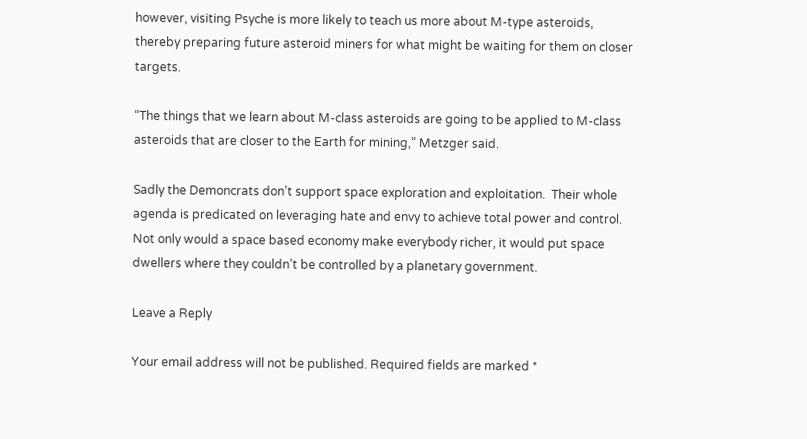however, visiting Psyche is more likely to teach us more about M-type asteroids, thereby preparing future asteroid miners for what might be waiting for them on closer targets.

“The things that we learn about M-class asteroids are going to be applied to M-class asteroids that are closer to the Earth for mining,” Metzger said.

Sadly the Demoncrats don’t support space exploration and exploitation.  Their whole agenda is predicated on leveraging hate and envy to achieve total power and control.  Not only would a space based economy make everybody richer, it would put space dwellers where they couldn’t be controlled by a planetary government.

Leave a Reply

Your email address will not be published. Required fields are marked *